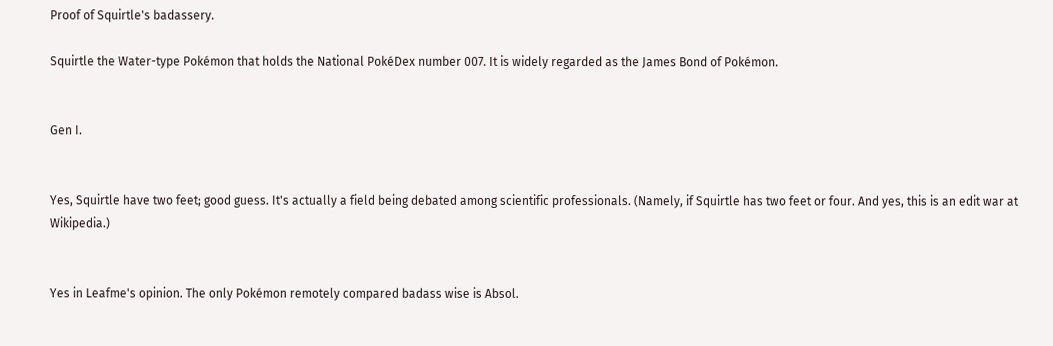Proof of Squirtle's badassery.

Squirtle the Water-type Pokémon that holds the National PokéDex number 007. It is widely regarded as the James Bond of Pokémon.


Gen I.


Yes, Squirtle have two feet; good guess. It's actually a field being debated among scientific professionals. (Namely, if Squirtle has two feet or four. And yes, this is an edit war at Wikipedia.)


Yes in Leafme's opinion. The only Pokémon remotely compared badass wise is Absol.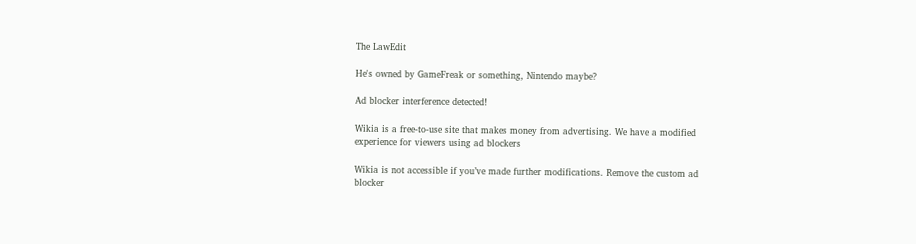The LawEdit

He's owned by GameFreak or something, Nintendo maybe?

Ad blocker interference detected!

Wikia is a free-to-use site that makes money from advertising. We have a modified experience for viewers using ad blockers

Wikia is not accessible if you’ve made further modifications. Remove the custom ad blocker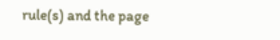rule(s) and the page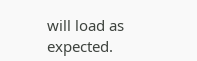will load as expected.